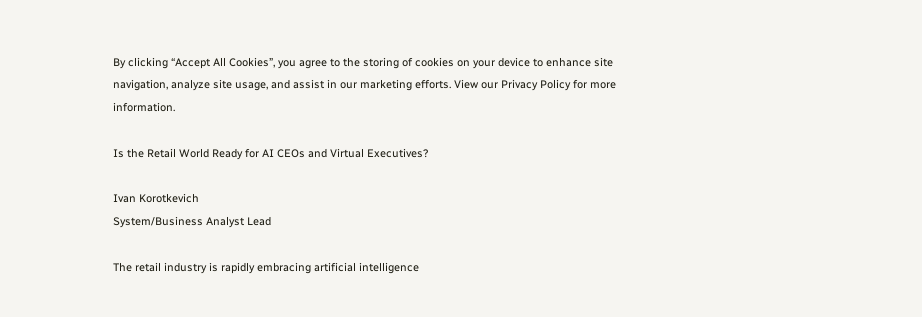By clicking “Accept All Cookies”, you agree to the storing of cookies on your device to enhance site navigation, analyze site usage, and assist in our marketing efforts. View our Privacy Policy for more information.

Is the Retail World Ready for AI CEOs and Virtual Executives?

Ivan Korotkevich
System/Business Analyst Lead

The retail industry is rapidly embracing artificial intelligence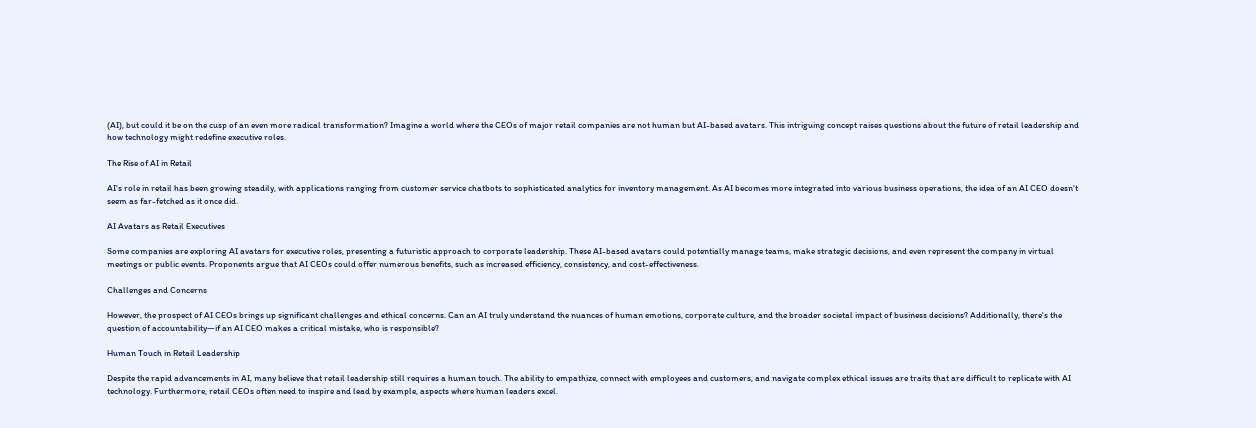(AI), but could it be on the cusp of an even more radical transformation? Imagine a world where the CEOs of major retail companies are not human but AI-based avatars. This intriguing concept raises questions about the future of retail leadership and how technology might redefine executive roles.

The Rise of AI in Retail

AI's role in retail has been growing steadily, with applications ranging from customer service chatbots to sophisticated analytics for inventory management. As AI becomes more integrated into various business operations, the idea of an AI CEO doesn't seem as far-fetched as it once did.

AI Avatars as Retail Executives

Some companies are exploring AI avatars for executive roles, presenting a futuristic approach to corporate leadership. These AI-based avatars could potentially manage teams, make strategic decisions, and even represent the company in virtual meetings or public events. Proponents argue that AI CEOs could offer numerous benefits, such as increased efficiency, consistency, and cost-effectiveness.

Challenges and Concerns

However, the prospect of AI CEOs brings up significant challenges and ethical concerns. Can an AI truly understand the nuances of human emotions, corporate culture, and the broader societal impact of business decisions? Additionally, there's the question of accountability—if an AI CEO makes a critical mistake, who is responsible?

Human Touch in Retail Leadership

Despite the rapid advancements in AI, many believe that retail leadership still requires a human touch. The ability to empathize, connect with employees and customers, and navigate complex ethical issues are traits that are difficult to replicate with AI technology. Furthermore, retail CEOs often need to inspire and lead by example, aspects where human leaders excel.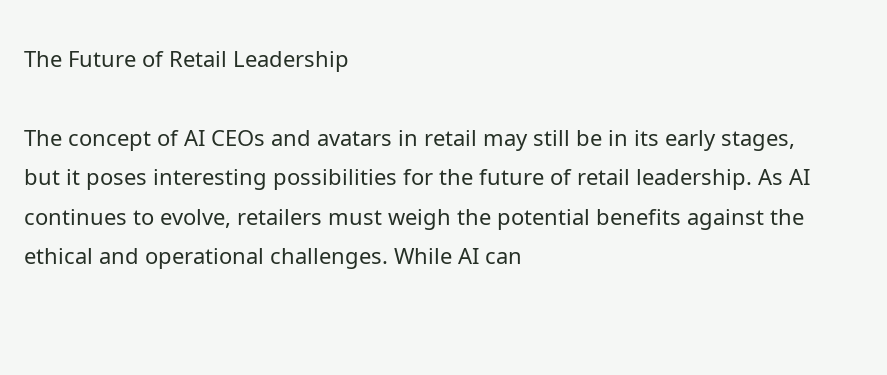The Future of Retail Leadership

The concept of AI CEOs and avatars in retail may still be in its early stages, but it poses interesting possibilities for the future of retail leadership. As AI continues to evolve, retailers must weigh the potential benefits against the ethical and operational challenges. While AI can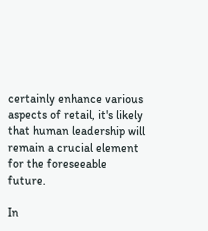certainly enhance various aspects of retail, it's likely that human leadership will remain a crucial element for the foreseeable future.

In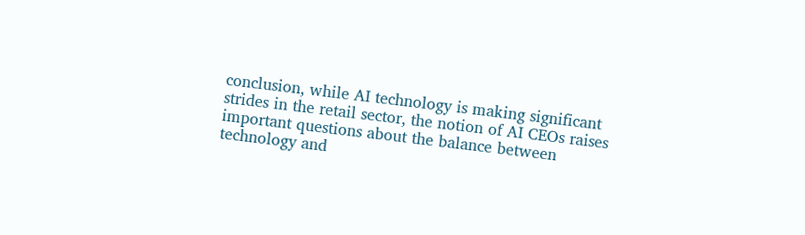conclusion, while AI technology is making significant strides in the retail sector, the notion of AI CEOs raises important questions about the balance between technology and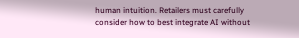human intuition. Retailers must carefully consider how to best integrate AI without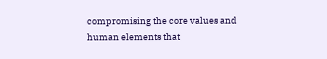compromising the core values and human elements that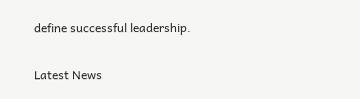define successful leadership.

Latest News